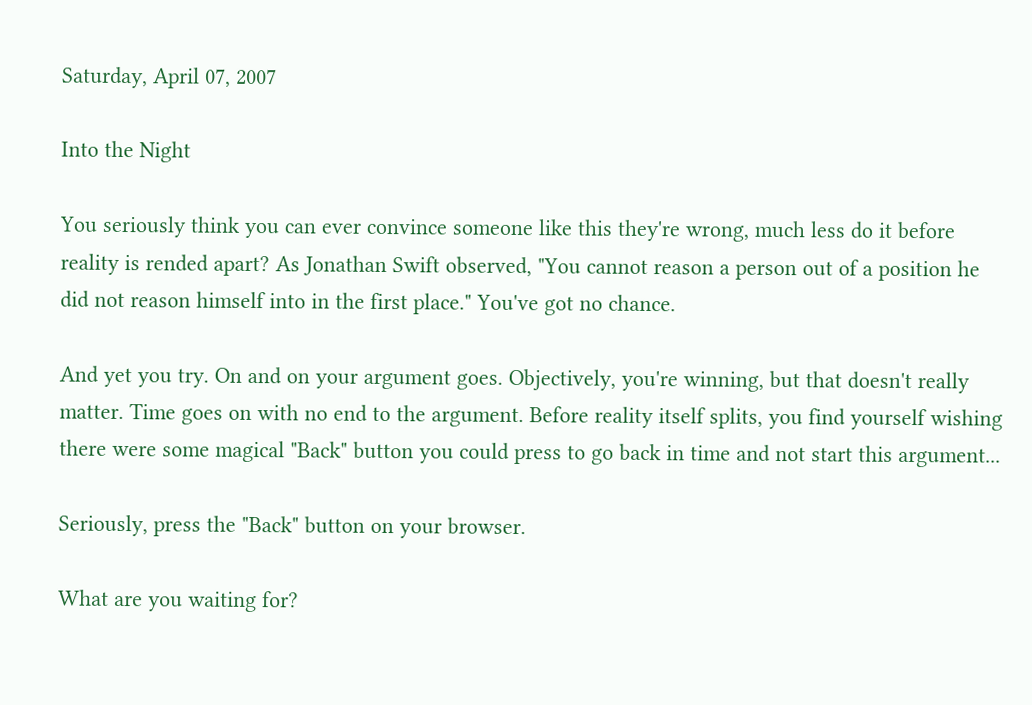Saturday, April 07, 2007

Into the Night

You seriously think you can ever convince someone like this they're wrong, much less do it before reality is rended apart? As Jonathan Swift observed, "You cannot reason a person out of a position he did not reason himself into in the first place." You've got no chance.

And yet you try. On and on your argument goes. Objectively, you're winning, but that doesn't really matter. Time goes on with no end to the argument. Before reality itself splits, you find yourself wishing there were some magical "Back" button you could press to go back in time and not start this argument...

Seriously, press the "Back" button on your browser.

What are you waiting for?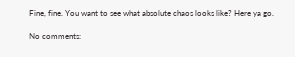Fine, fine. You want to see what absolute chaos looks like? Here ya go.

No comments: